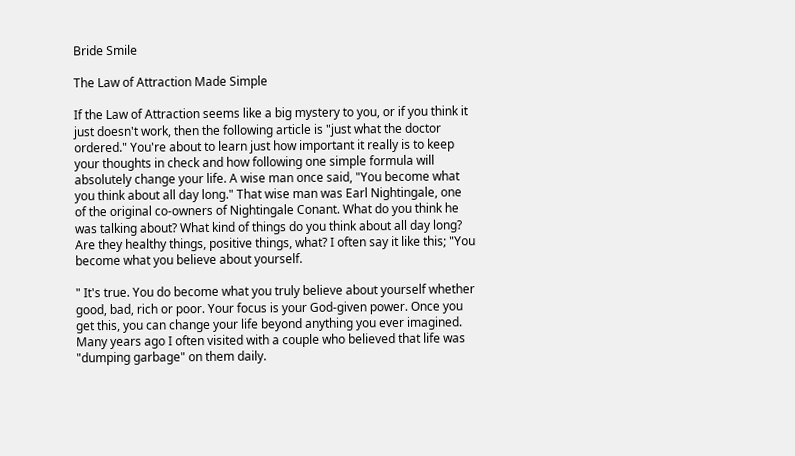Bride Smile

The Law of Attraction Made Simple

If the Law of Attraction seems like a big mystery to you, or if you think it just doesn't work, then the following article is "just what the doctor ordered." You're about to learn just how important it really is to keep your thoughts in check and how following one simple formula will absolutely change your life. A wise man once said, "You become what you think about all day long." That wise man was Earl Nightingale, one of the original co-owners of Nightingale Conant. What do you think he was talking about? What kind of things do you think about all day long? Are they healthy things, positive things, what? I often say it like this; "You become what you believe about yourself.

" It's true. You do become what you truly believe about yourself whether good, bad, rich or poor. Your focus is your God-given power. Once you get this, you can change your life beyond anything you ever imagined. Many years ago I often visited with a couple who believed that life was "dumping garbage" on them daily.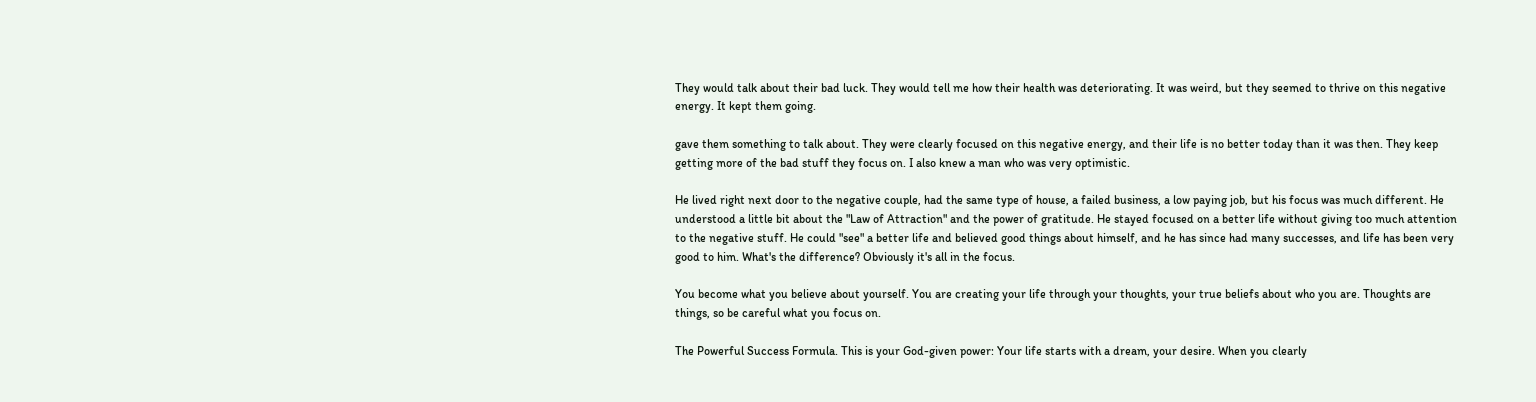They would talk about their bad luck. They would tell me how their health was deteriorating. It was weird, but they seemed to thrive on this negative energy. It kept them going.

gave them something to talk about. They were clearly focused on this negative energy, and their life is no better today than it was then. They keep getting more of the bad stuff they focus on. I also knew a man who was very optimistic.

He lived right next door to the negative couple, had the same type of house, a failed business, a low paying job, but his focus was much different. He understood a little bit about the "Law of Attraction" and the power of gratitude. He stayed focused on a better life without giving too much attention to the negative stuff. He could "see" a better life and believed good things about himself, and he has since had many successes, and life has been very good to him. What's the difference? Obviously it's all in the focus.

You become what you believe about yourself. You are creating your life through your thoughts, your true beliefs about who you are. Thoughts are things, so be careful what you focus on.

The Powerful Success Formula. This is your God-given power: Your life starts with a dream, your desire. When you clearly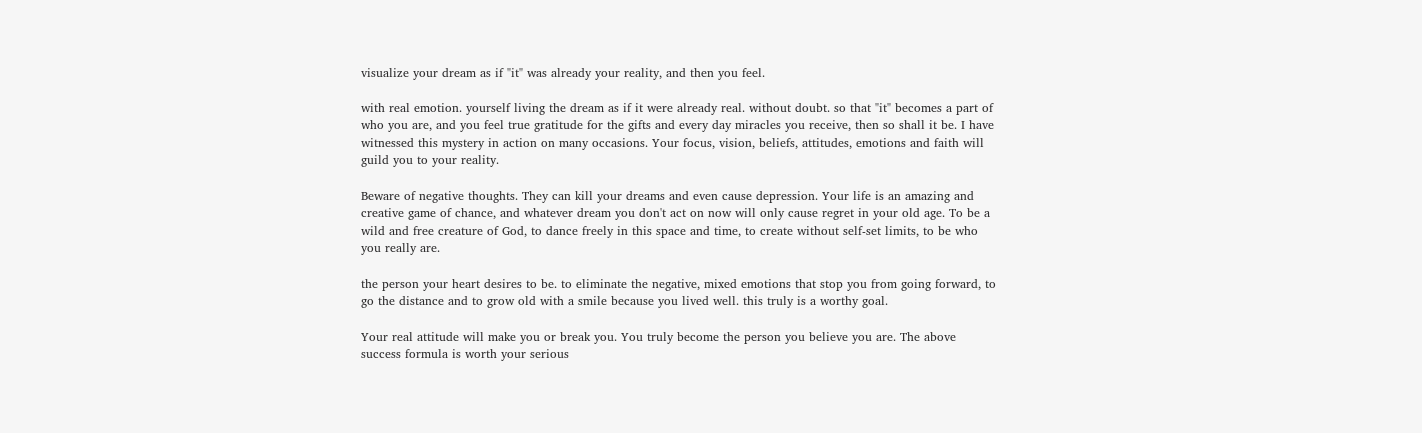visualize your dream as if "it" was already your reality, and then you feel.

with real emotion. yourself living the dream as if it were already real. without doubt. so that "it" becomes a part of who you are, and you feel true gratitude for the gifts and every day miracles you receive, then so shall it be. I have witnessed this mystery in action on many occasions. Your focus, vision, beliefs, attitudes, emotions and faith will guild you to your reality.

Beware of negative thoughts. They can kill your dreams and even cause depression. Your life is an amazing and creative game of chance, and whatever dream you don't act on now will only cause regret in your old age. To be a wild and free creature of God, to dance freely in this space and time, to create without self-set limits, to be who you really are.

the person your heart desires to be. to eliminate the negative, mixed emotions that stop you from going forward, to go the distance and to grow old with a smile because you lived well. this truly is a worthy goal.

Your real attitude will make you or break you. You truly become the person you believe you are. The above success formula is worth your serious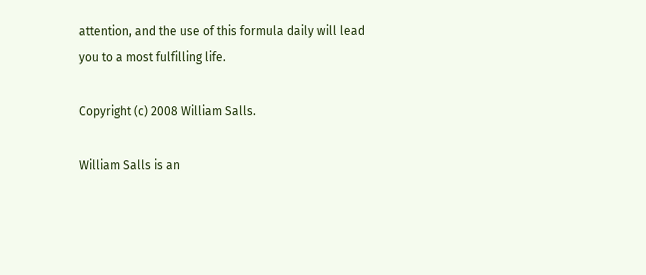attention, and the use of this formula daily will lead you to a most fulfilling life.

Copyright (c) 2008 William Salls.

William Salls is an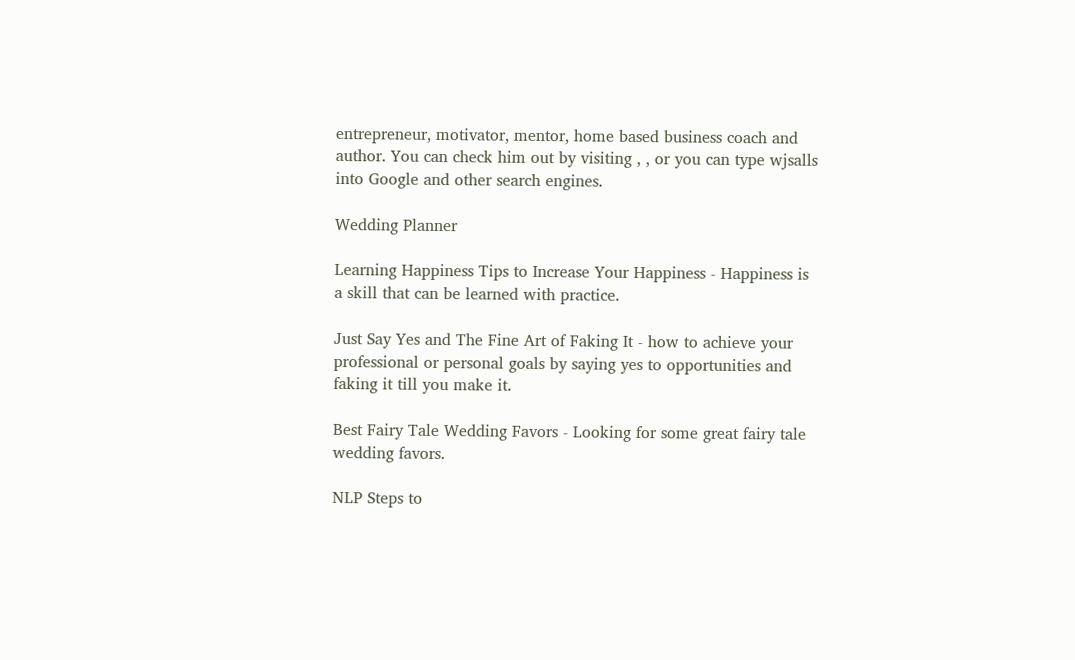entrepreneur, motivator, mentor, home based business coach and author. You can check him out by visiting , , or you can type wjsalls into Google and other search engines.

Wedding Planner

Learning Happiness Tips to Increase Your Happiness - Happiness is a skill that can be learned with practice.

Just Say Yes and The Fine Art of Faking It - how to achieve your professional or personal goals by saying yes to opportunities and faking it till you make it.

Best Fairy Tale Wedding Favors - Looking for some great fairy tale wedding favors.

NLP Steps to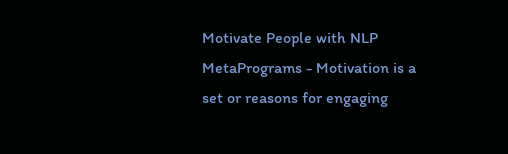Motivate People with NLP MetaPrograms - Motivation is a set or reasons for engaging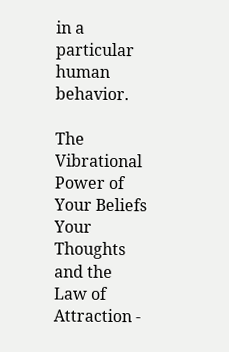in a particular human behavior.

The Vibrational Power of Your Beliefs Your Thoughts and the Law of Attraction -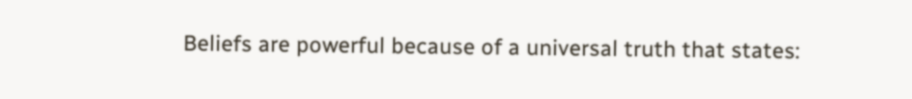Beliefs are powerful because of a universal truth that states: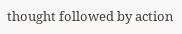thought followed by action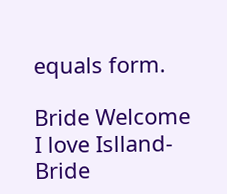equals form.

Bride Welcome
I love Islland-Bride